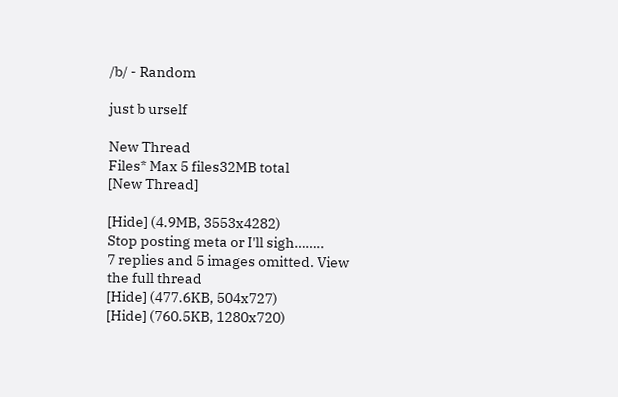/b/ - Random

just b urself

New Thread
Files* Max 5 files32MB total
[New Thread]

[Hide] (4.9MB, 3553x4282)
Stop posting meta or I'll sigh……..
7 replies and 5 images omitted. View the full thread
[Hide] (477.6KB, 504x727)
[Hide] (760.5KB, 1280x720)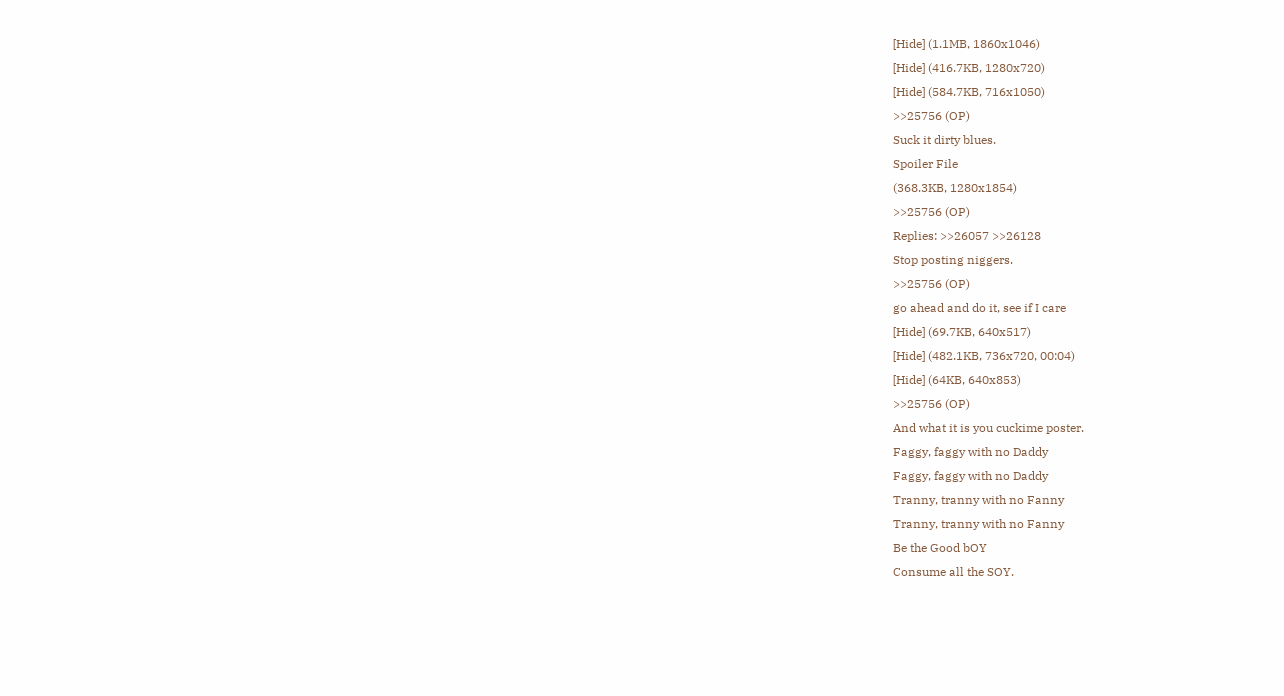[Hide] (1.1MB, 1860x1046)
[Hide] (416.7KB, 1280x720)
[Hide] (584.7KB, 716x1050)
>>25756 (OP)
Suck it dirty blues.
Spoiler File
(368.3KB, 1280x1854)
>>25756 (OP)
Replies: >>26057 >>26128
Stop posting niggers.
>>25756 (OP)
go ahead and do it, see if I care
[Hide] (69.7KB, 640x517)
[Hide] (482.1KB, 736x720, 00:04)
[Hide] (64KB, 640x853)
>>25756 (OP)
And what it is you cuckime poster.
Faggy, faggy with no Daddy
Faggy, faggy with no Daddy
Tranny, tranny with no Fanny
Tranny, tranny with no Fanny
Be the Good bOY
Consume all the SOY.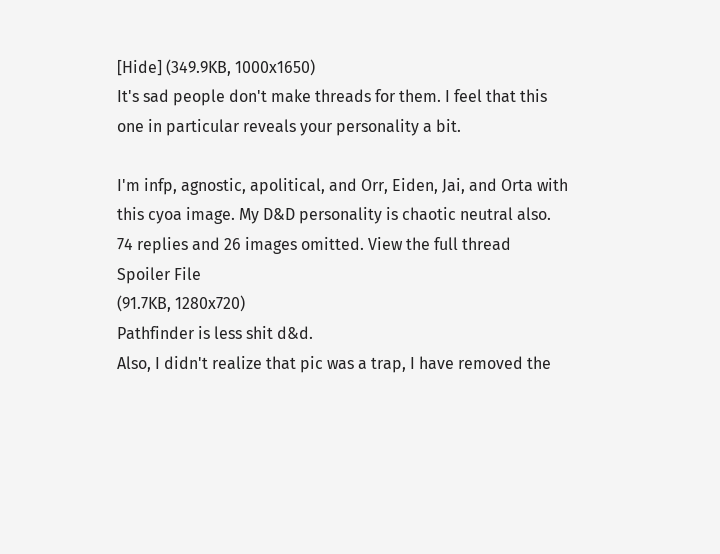[Hide] (349.9KB, 1000x1650)
It's sad people don't make threads for them. I feel that this one in particular reveals your personality a bit.

I'm infp, agnostic, apolitical, and Orr, Eiden, Jai, and Orta with this cyoa image. My D&D personality is chaotic neutral also.
74 replies and 26 images omitted. View the full thread
Spoiler File
(91.7KB, 1280x720)
Pathfinder is less shit d&d.
Also, I didn't realize that pic was a trap, I have removed the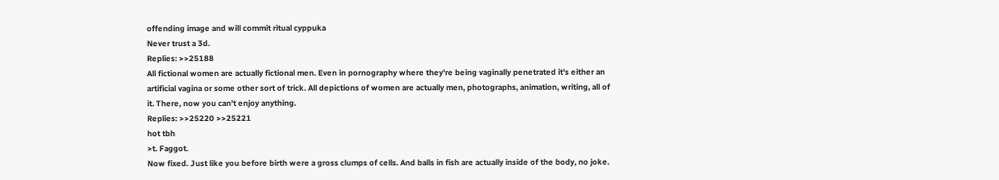offending image and will commit ritual cyppuka
Never trust a 3d.
Replies: >>25188
All fictional women are actually fictional men. Even in pornography where they're being vaginally penetrated it's either an artificial vagina or some other sort of trick. All depictions of women are actually men, photographs, animation, writing, all of it. There, now you can't enjoy anything.
Replies: >>25220 >>25221
hot tbh
>t. Faggot.
Now fixed. Just like you before birth were a gross clumps of cells. And balls in fish are actually inside of the body, no joke.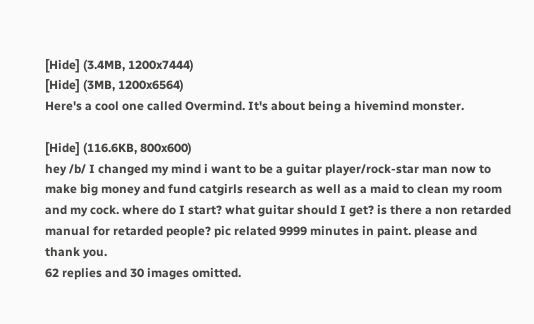[Hide] (3.4MB, 1200x7444)
[Hide] (3MB, 1200x6564)
Here's a cool one called Overmind. It's about being a hivemind monster.

[Hide] (116.6KB, 800x600)
hey /b/ I changed my mind i want to be a guitar player/rock-star man now to make big money and fund catgirls research as well as a maid to clean my room and my cock. where do I start? what guitar should I get? is there a non retarded manual for retarded people? pic related 9999 minutes in paint. please and thank you.
62 replies and 30 images omitted.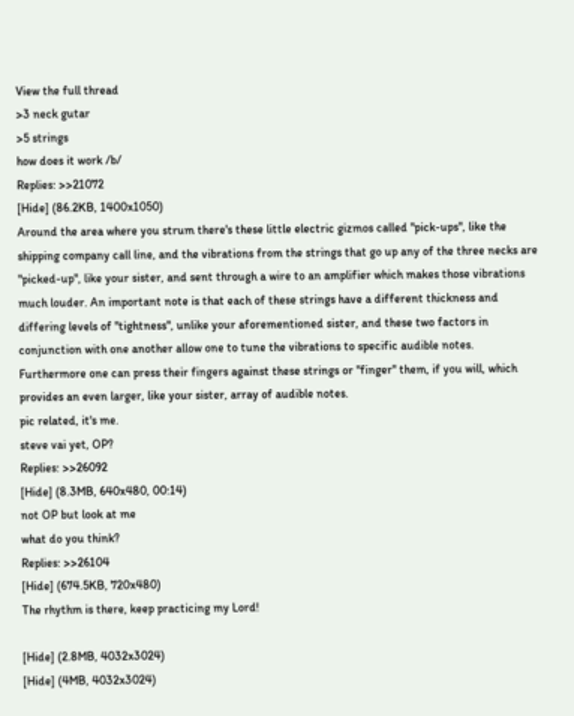View the full thread
>3 neck gutar
>5 strings
how does it work /b/
Replies: >>21072
[Hide] (86.2KB, 1400x1050)
Around the area where you strum there's these little electric gizmos called "pick-ups", like the shipping company call line, and the vibrations from the strings that go up any of the three necks are "picked-up", like your sister, and sent through a wire to an amplifier which makes those vibrations much louder. An important note is that each of these strings have a different thickness and differing levels of "tightness", unlike your aforementioned sister, and these two factors in conjunction with one another allow one to tune the vibrations to specific audible notes. Furthermore one can press their fingers against these strings or "finger" them, if you will, which provides an even larger, like your sister, array of audible notes.
pic related, it's me.
steve vai yet, OP?
Replies: >>26092
[Hide] (8.3MB, 640x480, 00:14)
not OP but look at me
what do you think?
Replies: >>26104
[Hide] (674.5KB, 720x480)
The rhythm is there, keep practicing my Lord!

[Hide] (2.8MB, 4032x3024)
[Hide] (4MB, 4032x3024)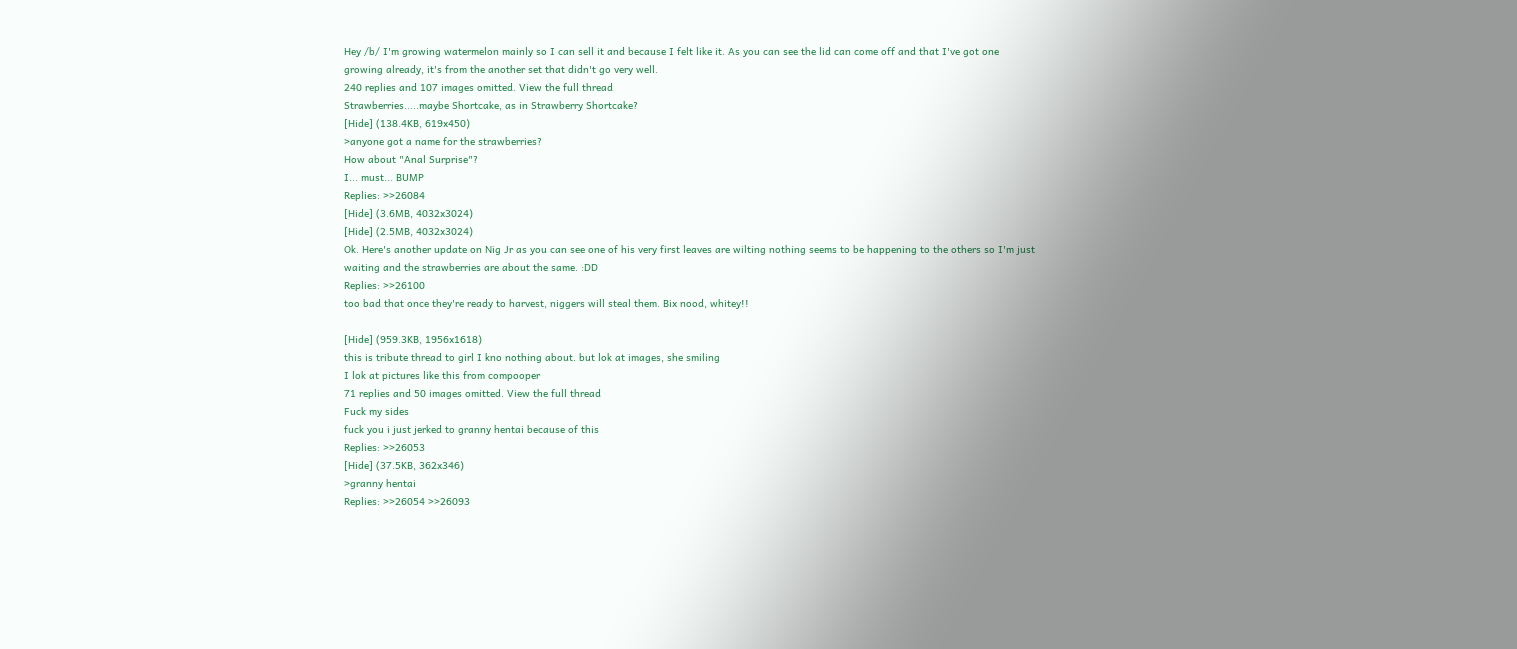Hey /b/ I'm growing watermelon mainly so I can sell it and because I felt like it. As you can see the lid can come off and that I've got one growing already, it's from the another set that didn't go very well.
240 replies and 107 images omitted. View the full thread
Strawberries.....maybe Shortcake, as in Strawberry Shortcake?
[Hide] (138.4KB, 619x450)
>anyone got a name for the strawberries?
How about "Anal Surprise"?
I... must... BUMP
Replies: >>26084
[Hide] (3.6MB, 4032x3024)
[Hide] (2.5MB, 4032x3024)
Ok. Here's another update on Nig Jr as you can see one of his very first leaves are wilting nothing seems to be happening to the others so I'm just waiting and the strawberries are about the same. :DD
Replies: >>26100
too bad that once they're ready to harvest, niggers will steal them. Bix nood, whitey!!

[Hide] (959.3KB, 1956x1618)
this is tribute thread to girl I kno nothing about. but lok at images, she smiling
I lok at pictures like this from compooper
71 replies and 50 images omitted. View the full thread
Fuck my sides
fuck you i just jerked to granny hentai because of this
Replies: >>26053
[Hide] (37.5KB, 362x346)
>granny hentai
Replies: >>26054 >>26093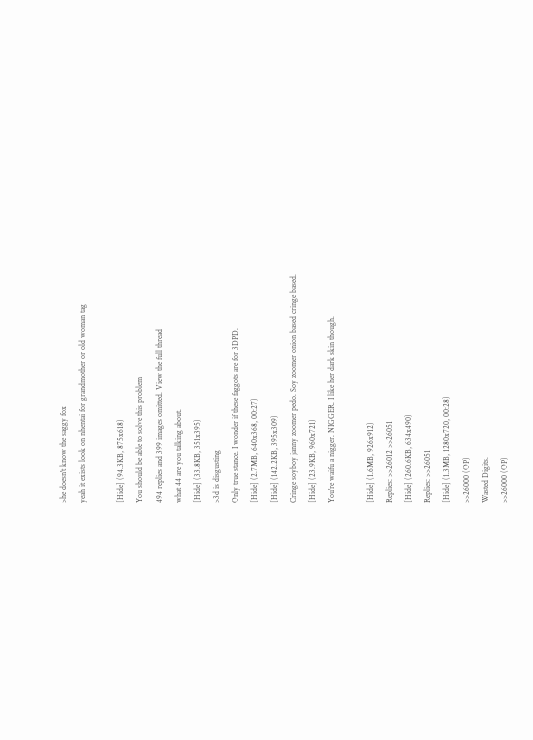>he doesn't know the saggy fox
yeah it exists look on nhentai for grandmother or old woman tag

[Hide] (94.3KB, 875x618)
You should be able to solve this problem
494 replies and 399 images omitted. View the full thread
what 44 are you talking about.
[Hide] (33.8KB, 351x395)
>3d is disgusting
Only true stance. I wonder if these faggots are for 3DPD.
[Hide] (2.7MB, 640x368, 00:27)
[Hide] (142.2KB, 395x309)
Cringe soyboy janny zoomer pedo. Soy zoomer onion based cringe based.
[Hide] (23.9KB, 960x721)
You're waifu a nigger. NIGGER. I like her dark skin though.

[Hide] (1.6MB, 926x912)
Replies: >>26012 >>26051
[Hide] (260.6KB, 634x490)
Replies: >>26051
[Hide] (1.3MB, 1280x720, 00:28)
>>26000 (OP)
Wasted Digits.
>>26000 (OP)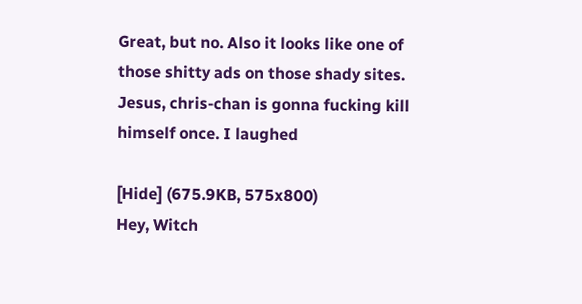Great, but no. Also it looks like one of those shitty ads on those shady sites.
Jesus, chris-chan is gonna fucking kill himself once. I laughed

[Hide] (675.9KB, 575x800)
Hey, Witch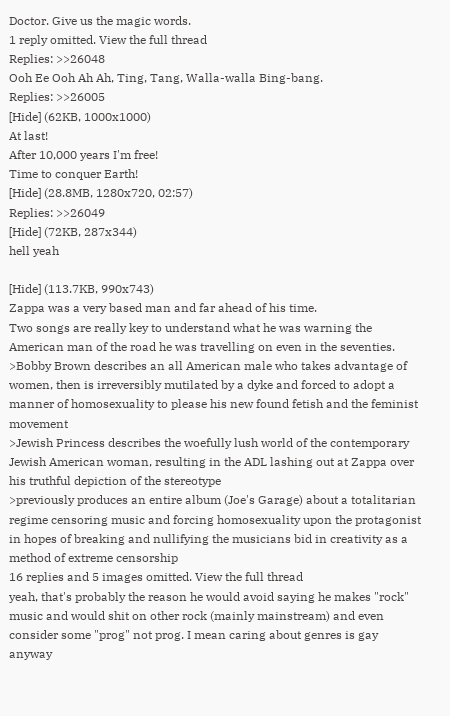Doctor. Give us the magic words.
1 reply omitted. View the full thread
Replies: >>26048
Ooh Ee Ooh Ah Ah, Ting, Tang, Walla-walla Bing-bang.
Replies: >>26005
[Hide] (62KB, 1000x1000)
At last!
After 10,000 years I'm free!
Time to conquer Earth!
[Hide] (28.8MB, 1280x720, 02:57)
Replies: >>26049
[Hide] (72KB, 287x344)
hell yeah

[Hide] (113.7KB, 990x743)
Zappa was a very based man and far ahead of his time.
Two songs are really key to understand what he was warning the American man of the road he was travelling on even in the seventies.
>Bobby Brown describes an all American male who takes advantage of women, then is irreversibly mutilated by a dyke and forced to adopt a manner of homosexuality to please his new found fetish and the feminist movement
>Jewish Princess describes the woefully lush world of the contemporary Jewish American woman, resulting in the ADL lashing out at Zappa over his truthful depiction of the stereotype
>previously produces an entire album (Joe's Garage) about a totalitarian regime censoring music and forcing homosexuality upon the protagonist in hopes of breaking and nullifying the musicians bid in creativity as a method of extreme censorship
16 replies and 5 images omitted. View the full thread
yeah, that's probably the reason he would avoid saying he makes "rock" music and would shit on other rock (mainly mainstream) and even consider some "prog" not prog. I mean caring about genres is gay anyway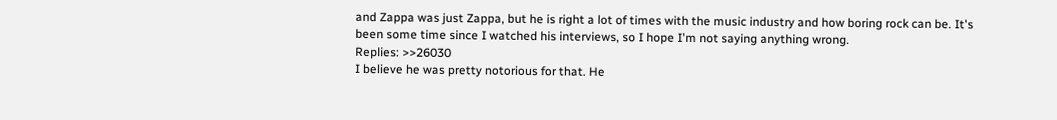and Zappa was just Zappa, but he is right a lot of times with the music industry and how boring rock can be. It's been some time since I watched his interviews, so I hope I'm not saying anything wrong.
Replies: >>26030
I believe he was pretty notorious for that. He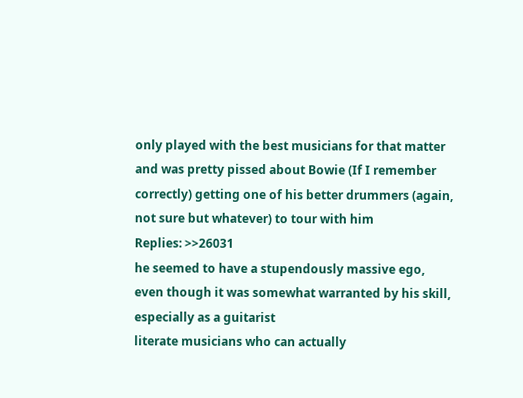only played with the best musicians for that matter and was pretty pissed about Bowie (If I remember correctly) getting one of his better drummers (again, not sure but whatever) to tour with him
Replies: >>26031
he seemed to have a stupendously massive ego, even though it was somewhat warranted by his skill, especially as a guitarist
literate musicians who can actually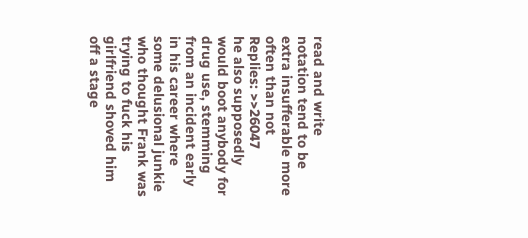read and write notation tend to be extra insufferable more often than not
Replies: >>26047
he also supposedly would boot anybody for drug use, stemming from an incident early in his career where some delusional junkie who thought Frank was trying to fuck his girlfriend shoved him off a stage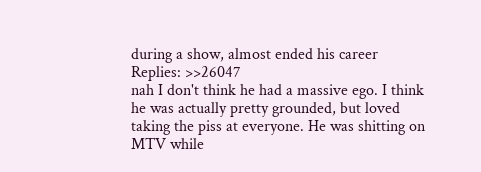during a show, almost ended his career
Replies: >>26047
nah I don't think he had a massive ego. I think he was actually pretty grounded, but loved taking the piss at everyone. He was shitting on MTV while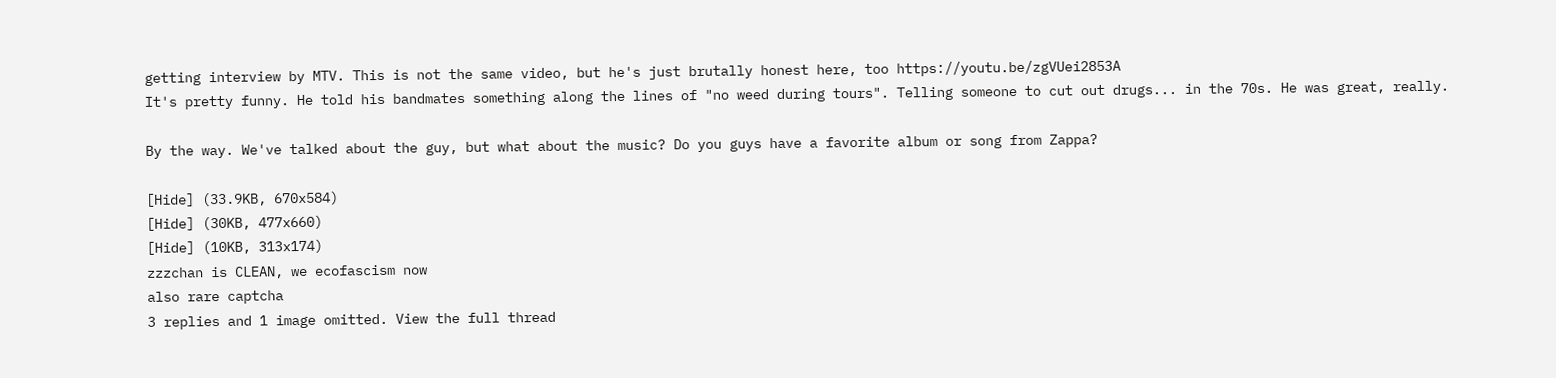getting interview by MTV. This is not the same video, but he's just brutally honest here, too https://youtu.be/zgVUei2853A
It's pretty funny. He told his bandmates something along the lines of "no weed during tours". Telling someone to cut out drugs... in the 70s. He was great, really.

By the way. We've talked about the guy, but what about the music? Do you guys have a favorite album or song from Zappa?

[Hide] (33.9KB, 670x584)
[Hide] (30KB, 477x660)
[Hide] (10KB, 313x174)
zzzchan is CLEAN, we ecofascism now
also rare captcha
3 replies and 1 image omitted. View the full thread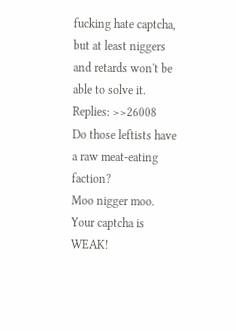fucking hate captcha, but at least niggers and retards won't be able to solve it.
Replies: >>26008
Do those leftists have a raw meat-eating faction?
Moo nigger moo. Your captcha is WEAK!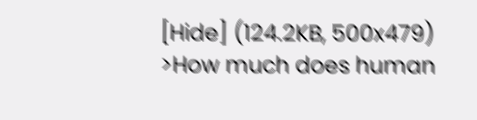[Hide] (124.2KB, 500x479)
>How much does human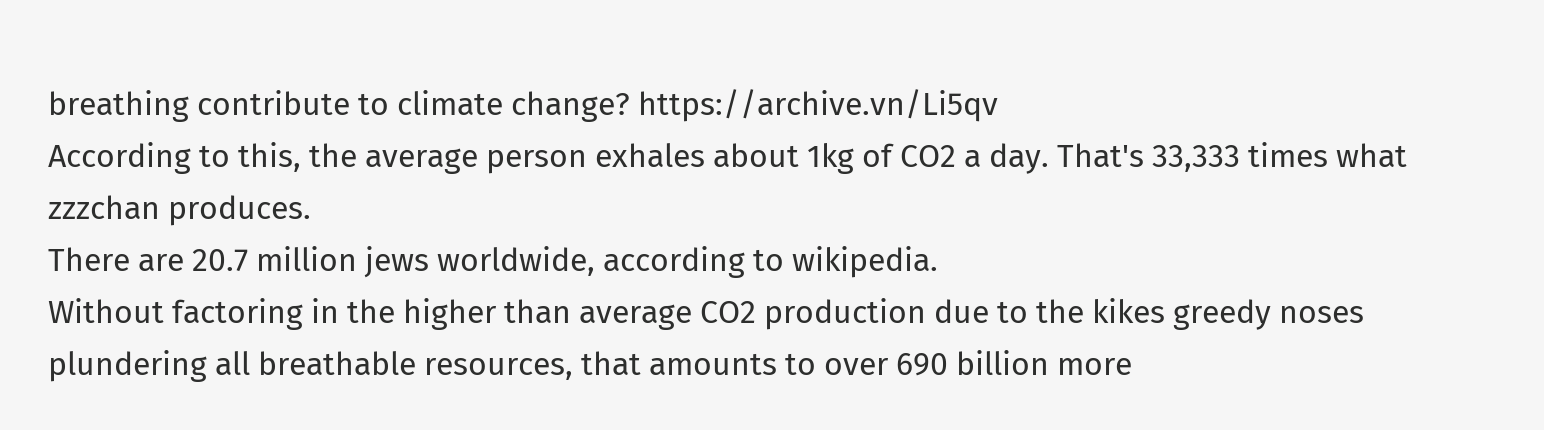breathing contribute to climate change? https://archive.vn/Li5qv
According to this, the average person exhales about 1kg of CO2 a day. That's 33,333 times what zzzchan produces.
There are 20.7 million jews worldwide, according to wikipedia.
Without factoring in the higher than average CO2 production due to the kikes greedy noses plundering all breathable resources, that amounts to over 690 billion more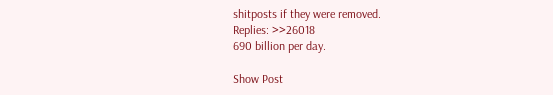shitposts if they were removed.
Replies: >>26018
690 billion per day.

Show Post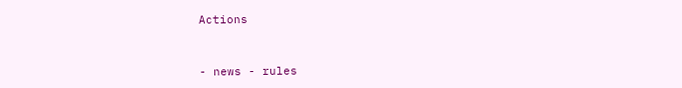Actions



- news - rules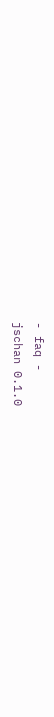- faq -
jschan 0.1.0